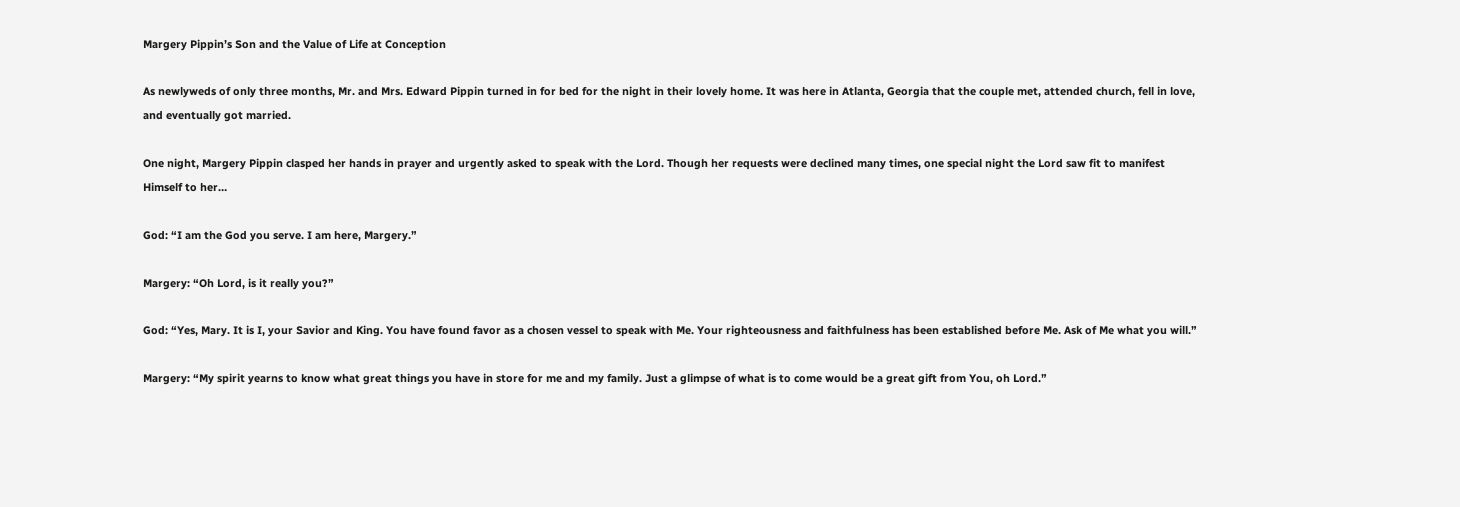Margery Pippin’s Son and the Value of Life at Conception

As newlyweds of only three months, Mr. and Mrs. Edward Pippin turned in for bed for the night in their lovely home. It was here in Atlanta, Georgia that the couple met, attended church, fell in love, and eventually got married.

One night, Margery Pippin clasped her hands in prayer and urgently asked to speak with the Lord. Though her requests were declined many times, one special night the Lord saw fit to manifest Himself to her…

God: “I am the God you serve. I am here, Margery.”

Margery: “Oh Lord, is it really you?”

God: “Yes, Mary. It is I, your Savior and King. You have found favor as a chosen vessel to speak with Me. Your righteousness and faithfulness has been established before Me. Ask of Me what you will.”

Margery: “My spirit yearns to know what great things you have in store for me and my family. Just a glimpse of what is to come would be a great gift from You, oh Lord.”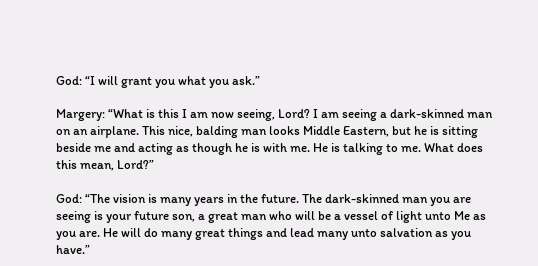God: “I will grant you what you ask.”

Margery: “What is this I am now seeing, Lord? I am seeing a dark-skinned man on an airplane. This nice, balding man looks Middle Eastern, but he is sitting beside me and acting as though he is with me. He is talking to me. What does this mean, Lord?”

God: “The vision is many years in the future. The dark-skinned man you are seeing is your future son, a great man who will be a vessel of light unto Me as you are. He will do many great things and lead many unto salvation as you have.”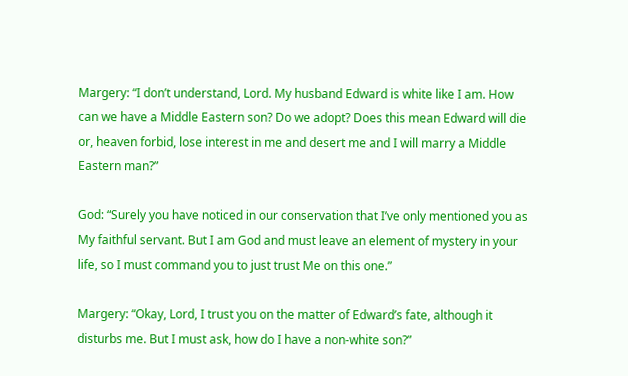Margery: “I don’t understand, Lord. My husband Edward is white like I am. How can we have a Middle Eastern son? Do we adopt? Does this mean Edward will die or, heaven forbid, lose interest in me and desert me and I will marry a Middle Eastern man?”

God: “Surely you have noticed in our conservation that I’ve only mentioned you as My faithful servant. But I am God and must leave an element of mystery in your life, so I must command you to just trust Me on this one.”

Margery: “Okay, Lord, I trust you on the matter of Edward’s fate, although it disturbs me. But I must ask, how do I have a non-white son?”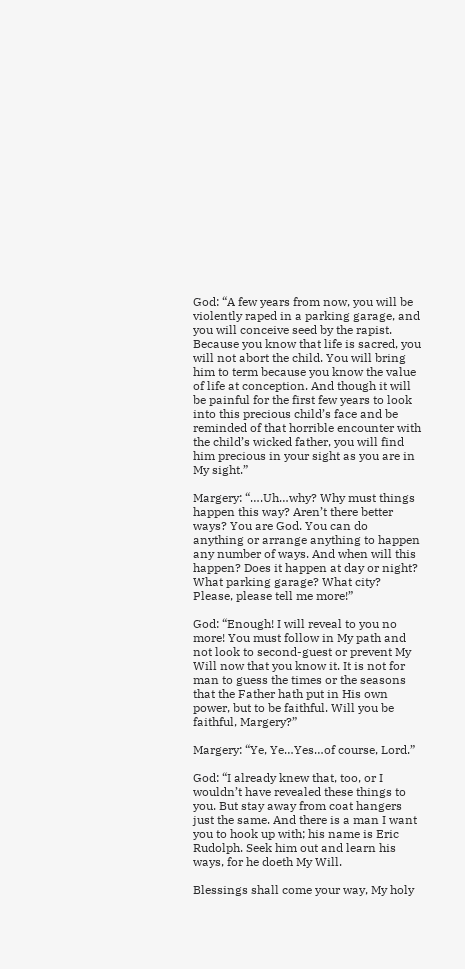God: “A few years from now, you will be violently raped in a parking garage, and you will conceive seed by the rapist. Because you know that life is sacred, you will not abort the child. You will bring him to term because you know the value of life at conception. And though it will be painful for the first few years to look into this precious child’s face and be reminded of that horrible encounter with the child’s wicked father, you will find him precious in your sight as you are in My sight.”

Margery: “….Uh…why? Why must things happen this way? Aren’t there better ways? You are God. You can do anything or arrange anything to happen any number of ways. And when will this happen? Does it happen at day or night? What parking garage? What city? Please, please tell me more!”

God: “Enough! I will reveal to you no more! You must follow in My path and not look to second-guest or prevent My Will now that you know it. It is not for man to guess the times or the seasons that the Father hath put in His own power, but to be faithful. Will you be faithful, Margery?”

Margery: “Ye, Ye…Yes…of course, Lord.”

God: “I already knew that, too, or I wouldn’t have revealed these things to you. But stay away from coat hangers just the same. And there is a man I want you to hook up with; his name is Eric Rudolph. Seek him out and learn his ways, for he doeth My Will.

Blessings shall come your way, My holy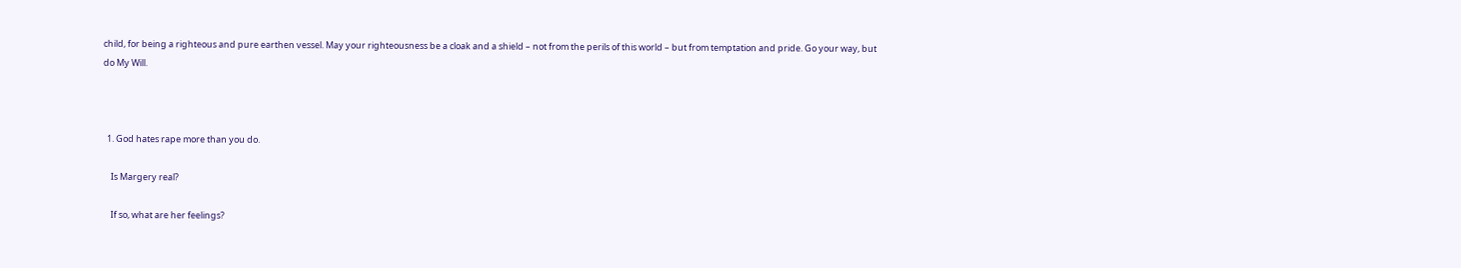child, for being a righteous and pure earthen vessel. May your righteousness be a cloak and a shield – not from the perils of this world – but from temptation and pride. Go your way, but do My Will.



  1. God hates rape more than you do.

    Is Margery real?

    If so, what are her feelings?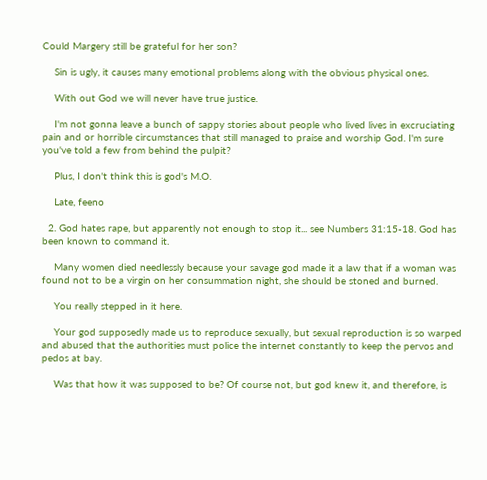Could Margery still be grateful for her son?

    Sin is ugly, it causes many emotional problems along with the obvious physical ones.

    With out God we will never have true justice.

    I'm not gonna leave a bunch of sappy stories about people who lived lives in excruciating pain and or horrible circumstances that still managed to praise and worship God. I'm sure you've told a few from behind the pulpit?

    Plus, I don't think this is god's M.O.

    Late, feeno

  2. God hates rape, but apparently not enough to stop it... see Numbers 31:15-18. God has been known to command it.

    Many women died needlessly because your savage god made it a law that if a woman was found not to be a virgin on her consummation night, she should be stoned and burned.

    You really stepped in it here.

    Your god supposedly made us to reproduce sexually, but sexual reproduction is so warped and abused that the authorities must police the internet constantly to keep the pervos and pedos at bay.

    Was that how it was supposed to be? Of course not, but god knew it, and therefore, is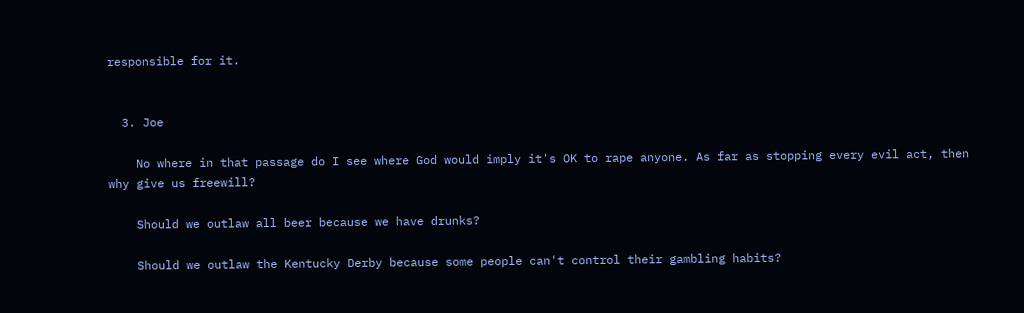responsible for it.


  3. Joe

    No where in that passage do I see where God would imply it's OK to rape anyone. As far as stopping every evil act, then why give us freewill?

    Should we outlaw all beer because we have drunks?

    Should we outlaw the Kentucky Derby because some people can't control their gambling habits?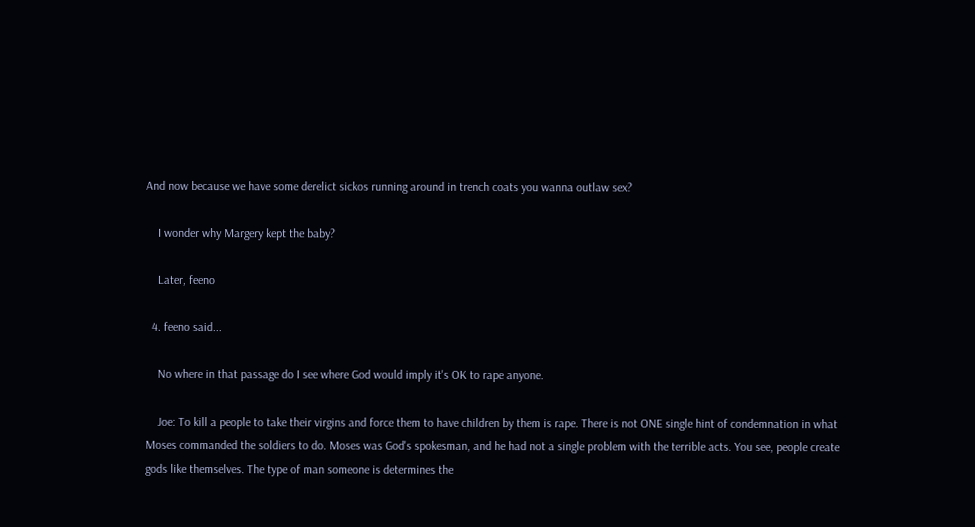And now because we have some derelict sickos running around in trench coats you wanna outlaw sex?

    I wonder why Margery kept the baby?

    Later, feeno

  4. feeno said...

    No where in that passage do I see where God would imply it's OK to rape anyone.

    Joe: To kill a people to take their virgins and force them to have children by them is rape. There is not ONE single hint of condemnation in what Moses commanded the soldiers to do. Moses was God's spokesman, and he had not a single problem with the terrible acts. You see, people create gods like themselves. The type of man someone is determines the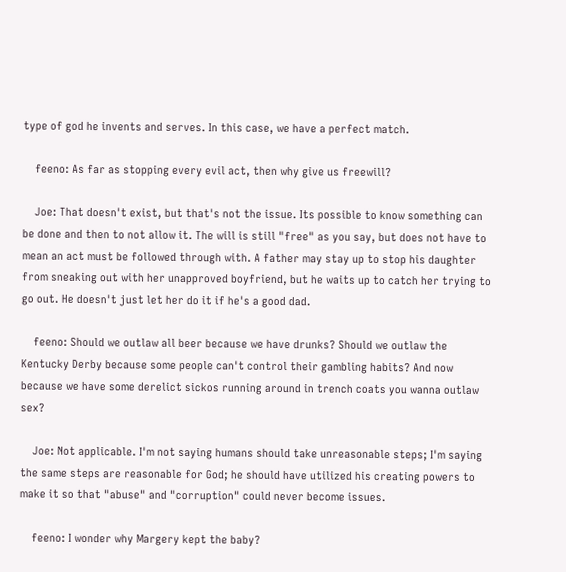type of god he invents and serves. In this case, we have a perfect match.

    feeno: As far as stopping every evil act, then why give us freewill?

    Joe: That doesn't exist, but that's not the issue. Its possible to know something can be done and then to not allow it. The will is still "free" as you say, but does not have to mean an act must be followed through with. A father may stay up to stop his daughter from sneaking out with her unapproved boyfriend, but he waits up to catch her trying to go out. He doesn't just let her do it if he's a good dad.

    feeno: Should we outlaw all beer because we have drunks? Should we outlaw the Kentucky Derby because some people can't control their gambling habits? And now because we have some derelict sickos running around in trench coats you wanna outlaw sex?

    Joe: Not applicable. I'm not saying humans should take unreasonable steps; I'm saying the same steps are reasonable for God; he should have utilized his creating powers to make it so that "abuse" and "corruption" could never become issues.

    feeno: I wonder why Margery kept the baby?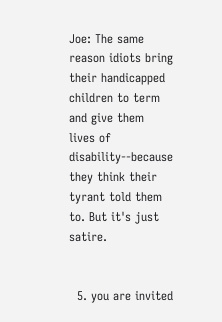Joe: The same reason idiots bring their handicapped children to term and give them lives of disability--because they think their tyrant told them to. But it's just satire.


  5. you are invited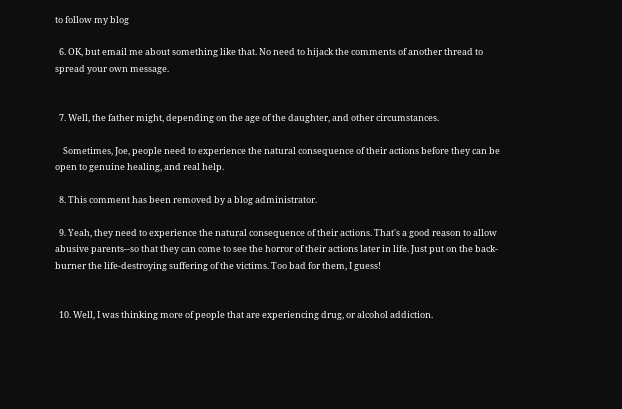to follow my blog

  6. OK, but email me about something like that. No need to hijack the comments of another thread to spread your own message.


  7. Well, the father might, depending on the age of the daughter, and other circumstances.

    Sometimes, Joe, people need to experience the natural consequence of their actions before they can be open to genuine healing, and real help.

  8. This comment has been removed by a blog administrator.

  9. Yeah, they need to experience the natural consequence of their actions. That's a good reason to allow abusive parents--so that they can come to see the horror of their actions later in life. Just put on the back-burner the life-destroying suffering of the victims. Too bad for them, I guess!


  10. Well, I was thinking more of people that are experiencing drug, or alcohol addiction.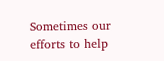Sometimes our efforts to help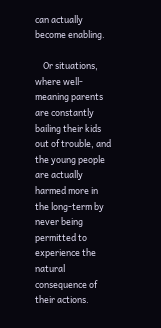can actually become enabling.

    Or situations, where well-meaning parents are constantly bailing their kids out of trouble, and the young people are actually harmed more in the long-term by never being permitted to experience the natural consequence of their actions.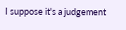I suppose it's a judgement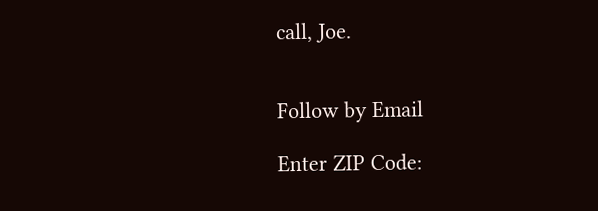call, Joe.


Follow by Email

Enter ZIP Code: